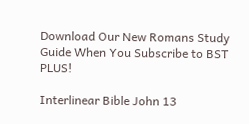Download Our New Romans Study Guide When You Subscribe to BST PLUS!

Interlinear Bible John 13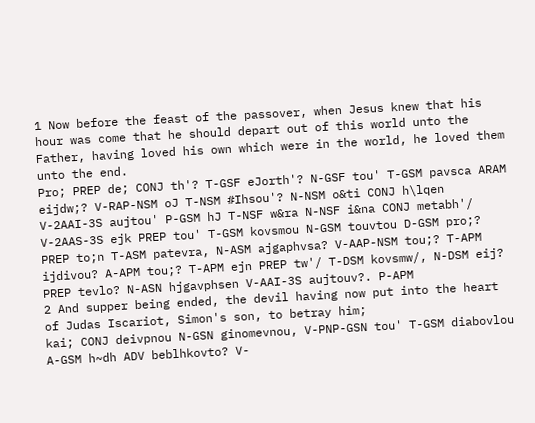1 Now before the feast of the passover, when Jesus knew that his hour was come that he should depart out of this world unto the Father, having loved his own which were in the world, he loved them unto the end.
Pro; PREP de; CONJ th'? T-GSF eJorth'? N-GSF tou' T-GSM pavsca ARAM eijdw;? V-RAP-NSM oJ T-NSM #Ihsou'? N-NSM o&ti CONJ h\lqen V-2AAI-3S aujtou' P-GSM hJ T-NSF w&ra N-NSF i&na CONJ metabh'/ V-2AAS-3S ejk PREP tou' T-GSM kovsmou N-GSM touvtou D-GSM pro;? PREP to;n T-ASM patevra, N-ASM ajgaphvsa? V-AAP-NSM tou;? T-APM ijdivou? A-APM tou;? T-APM ejn PREP tw'/ T-DSM kovsmw/, N-DSM eij? PREP tevlo? N-ASN hjgavphsen V-AAI-3S aujtouv?. P-APM
2 And supper being ended, the devil having now put into the heart of Judas Iscariot, Simon's son, to betray him;
kai; CONJ deivpnou N-GSN ginomevnou, V-PNP-GSN tou' T-GSM diabovlou A-GSM h~dh ADV beblhkovto? V-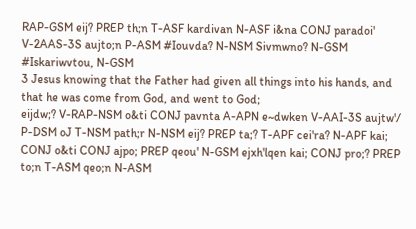RAP-GSM eij? PREP th;n T-ASF kardivan N-ASF i&na CONJ paradoi' V-2AAS-3S aujto;n P-ASM #Iouvda? N-NSM Sivmwno? N-GSM #Iskariwvtou, N-GSM
3 Jesus knowing that the Father had given all things into his hands, and that he was come from God, and went to God;
eijdw;? V-RAP-NSM o&ti CONJ pavnta A-APN e~dwken V-AAI-3S aujtw'/ P-DSM oJ T-NSM path;r N-NSM eij? PREP ta;? T-APF cei'ra? N-APF kai; CONJ o&ti CONJ ajpo; PREP qeou' N-GSM ejxh'lqen kai; CONJ pro;? PREP to;n T-ASM qeo;n N-ASM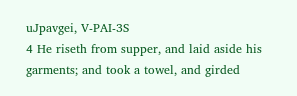uJpavgei, V-PAI-3S
4 He riseth from supper, and laid aside his garments; and took a towel, and girded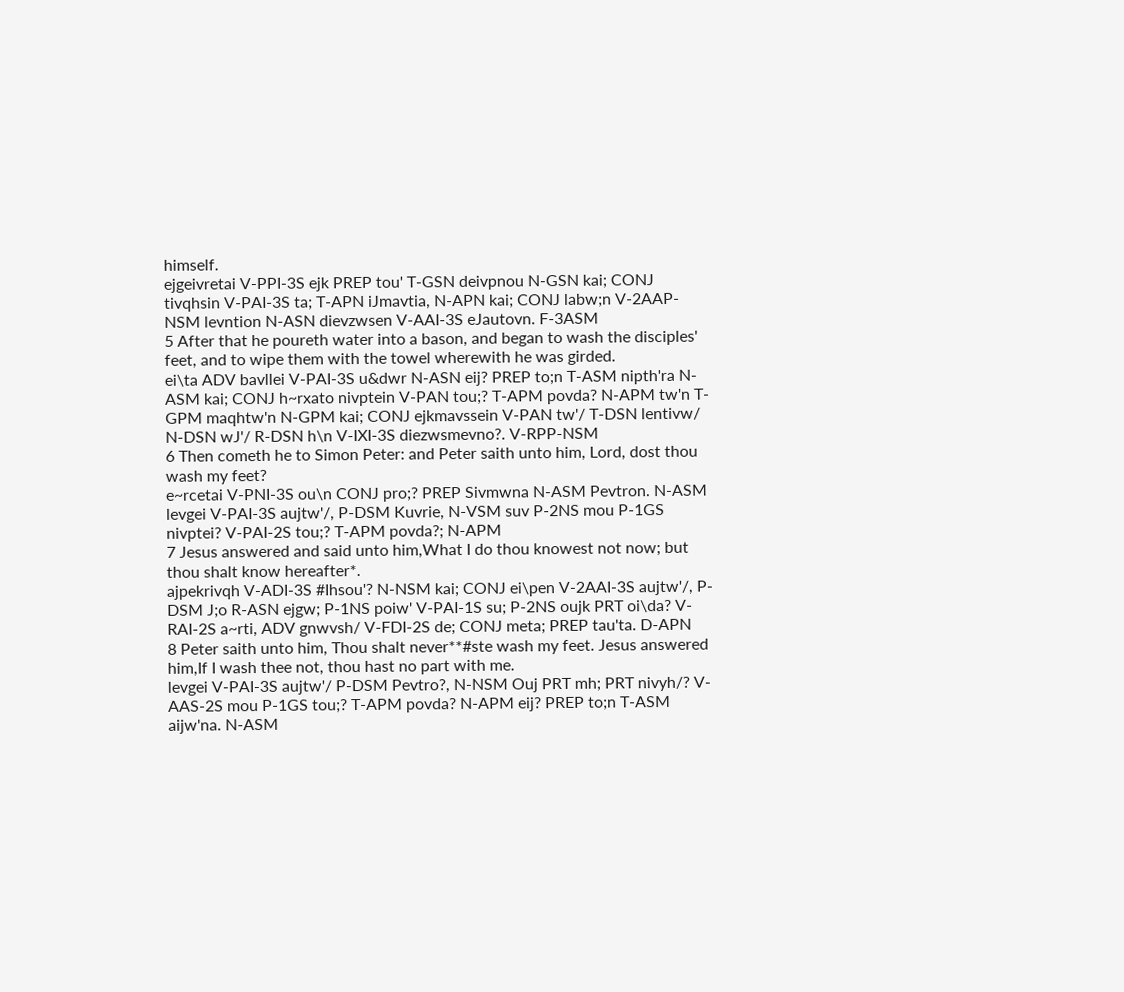himself.
ejgeivretai V-PPI-3S ejk PREP tou' T-GSN deivpnou N-GSN kai; CONJ tivqhsin V-PAI-3S ta; T-APN iJmavtia, N-APN kai; CONJ labw;n V-2AAP-NSM levntion N-ASN dievzwsen V-AAI-3S eJautovn. F-3ASM
5 After that he poureth water into a bason, and began to wash the disciples' feet, and to wipe them with the towel wherewith he was girded.
ei\ta ADV bavllei V-PAI-3S u&dwr N-ASN eij? PREP to;n T-ASM nipth'ra N-ASM kai; CONJ h~rxato nivptein V-PAN tou;? T-APM povda? N-APM tw'n T-GPM maqhtw'n N-GPM kai; CONJ ejkmavssein V-PAN tw'/ T-DSN lentivw/ N-DSN wJ'/ R-DSN h\n V-IXI-3S diezwsmevno?. V-RPP-NSM
6 Then cometh he to Simon Peter: and Peter saith unto him, Lord, dost thou wash my feet?
e~rcetai V-PNI-3S ou\n CONJ pro;? PREP Sivmwna N-ASM Pevtron. N-ASM levgei V-PAI-3S aujtw'/, P-DSM Kuvrie, N-VSM suv P-2NS mou P-1GS nivptei? V-PAI-2S tou;? T-APM povda?; N-APM
7 Jesus answered and said unto him,What I do thou knowest not now; but thou shalt know hereafter*.
ajpekrivqh V-ADI-3S #Ihsou'? N-NSM kai; CONJ ei\pen V-2AAI-3S aujtw'/, P-DSM J;o R-ASN ejgw; P-1NS poiw' V-PAI-1S su; P-2NS oujk PRT oi\da? V-RAI-2S a~rti, ADV gnwvsh/ V-FDI-2S de; CONJ meta; PREP tau'ta. D-APN
8 Peter saith unto him, Thou shalt never**#ste wash my feet. Jesus answered him,If I wash thee not, thou hast no part with me.
levgei V-PAI-3S aujtw'/ P-DSM Pevtro?, N-NSM Ouj PRT mh; PRT nivyh/? V-AAS-2S mou P-1GS tou;? T-APM povda? N-APM eij? PREP to;n T-ASM aijw'na. N-ASM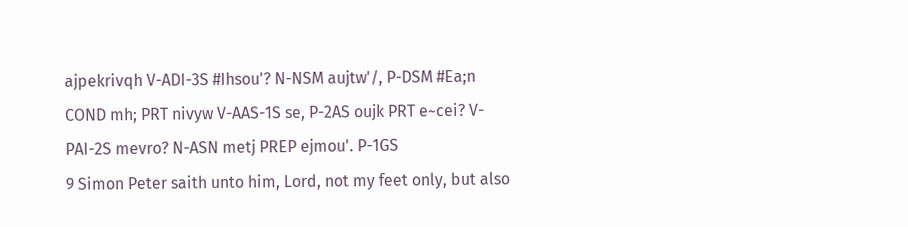ajpekrivqh V-ADI-3S #Ihsou'? N-NSM aujtw'/, P-DSM #Ea;n COND mh; PRT nivyw V-AAS-1S se, P-2AS oujk PRT e~cei? V-PAI-2S mevro? N-ASN metj PREP ejmou'. P-1GS
9 Simon Peter saith unto him, Lord, not my feet only, but also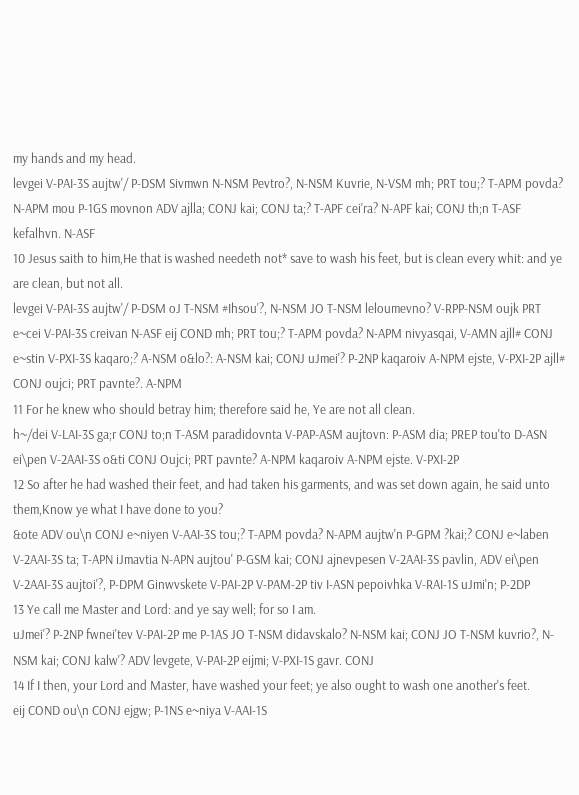my hands and my head.
levgei V-PAI-3S aujtw'/ P-DSM Sivmwn N-NSM Pevtro?, N-NSM Kuvrie, N-VSM mh; PRT tou;? T-APM povda? N-APM mou P-1GS movnon ADV ajlla; CONJ kai; CONJ ta;? T-APF cei'ra? N-APF kai; CONJ th;n T-ASF kefalhvn. N-ASF
10 Jesus saith to him,He that is washed needeth not* save to wash his feet, but is clean every whit: and ye are clean, but not all.
levgei V-PAI-3S aujtw'/ P-DSM oJ T-NSM #Ihsou'?, N-NSM JO T-NSM leloumevno? V-RPP-NSM oujk PRT e~cei V-PAI-3S creivan N-ASF eij COND mh; PRT tou;? T-APM povda? N-APM nivyasqai, V-AMN ajll# CONJ e~stin V-PXI-3S kaqaro;? A-NSM o&lo?: A-NSM kai; CONJ uJmei'? P-2NP kaqaroiv A-NPM ejste, V-PXI-2P ajll# CONJ oujci; PRT pavnte?. A-NPM
11 For he knew who should betray him; therefore said he, Ye are not all clean.
h~/dei V-LAI-3S ga;r CONJ to;n T-ASM paradidovnta V-PAP-ASM aujtovn: P-ASM dia; PREP tou'to D-ASN ei\pen V-2AAI-3S o&ti CONJ Oujci; PRT pavnte? A-NPM kaqaroiv A-NPM ejste. V-PXI-2P
12 So after he had washed their feet, and had taken his garments, and was set down again, he said unto them,Know ye what I have done to you?
&ote ADV ou\n CONJ e~niyen V-AAI-3S tou;? T-APM povda? N-APM aujtw'n P-GPM ?kai;? CONJ e~laben V-2AAI-3S ta; T-APN iJmavtia N-APN aujtou' P-GSM kai; CONJ ajnevpesen V-2AAI-3S pavlin, ADV ei\pen V-2AAI-3S aujtoi'?, P-DPM Ginwvskete V-PAI-2P V-PAM-2P tiv I-ASN pepoivhka V-RAI-1S uJmi'n; P-2DP
13 Ye call me Master and Lord: and ye say well; for so I am.
uJmei'? P-2NP fwnei'tev V-PAI-2P me P-1AS JO T-NSM didavskalo? N-NSM kai; CONJ JO T-NSM kuvrio?, N-NSM kai; CONJ kalw'? ADV levgete, V-PAI-2P eijmi; V-PXI-1S gavr. CONJ
14 If I then, your Lord and Master, have washed your feet; ye also ought to wash one another's feet.
eij COND ou\n CONJ ejgw; P-1NS e~niya V-AAI-1S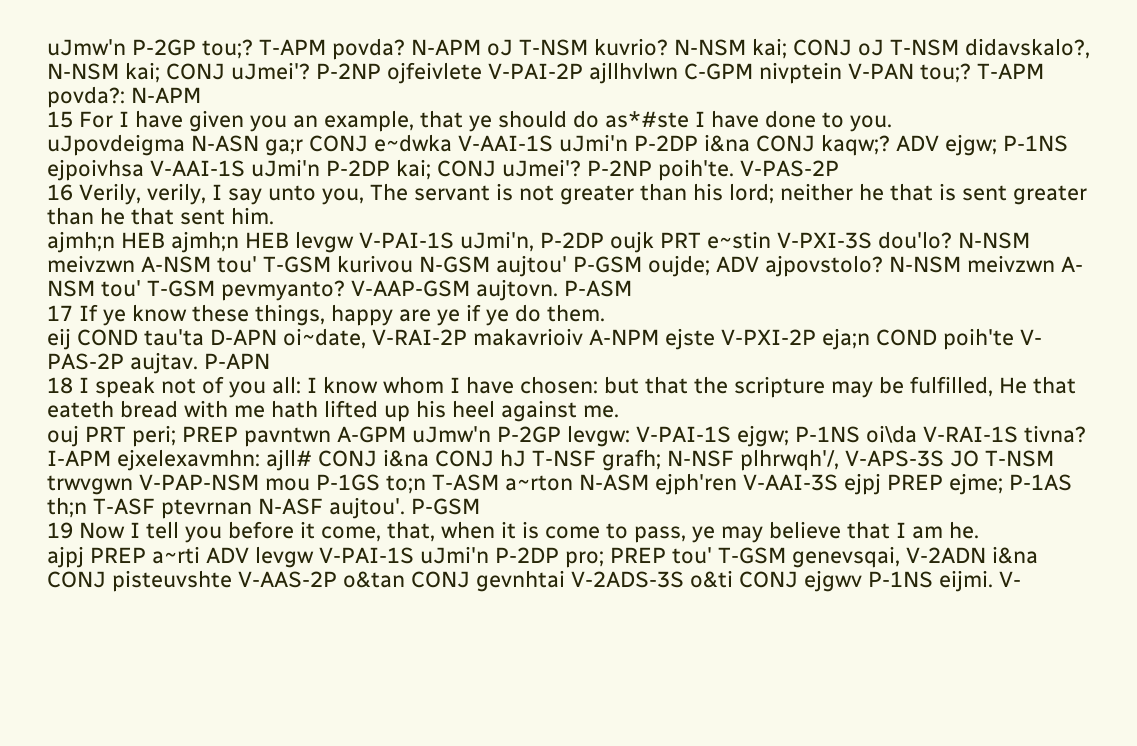uJmw'n P-2GP tou;? T-APM povda? N-APM oJ T-NSM kuvrio? N-NSM kai; CONJ oJ T-NSM didavskalo?, N-NSM kai; CONJ uJmei'? P-2NP ojfeivlete V-PAI-2P ajllhvlwn C-GPM nivptein V-PAN tou;? T-APM povda?: N-APM
15 For I have given you an example, that ye should do as*#ste I have done to you.
uJpovdeigma N-ASN ga;r CONJ e~dwka V-AAI-1S uJmi'n P-2DP i&na CONJ kaqw;? ADV ejgw; P-1NS ejpoivhsa V-AAI-1S uJmi'n P-2DP kai; CONJ uJmei'? P-2NP poih'te. V-PAS-2P
16 Verily, verily, I say unto you, The servant is not greater than his lord; neither he that is sent greater than he that sent him.
ajmh;n HEB ajmh;n HEB levgw V-PAI-1S uJmi'n, P-2DP oujk PRT e~stin V-PXI-3S dou'lo? N-NSM meivzwn A-NSM tou' T-GSM kurivou N-GSM aujtou' P-GSM oujde; ADV ajpovstolo? N-NSM meivzwn A-NSM tou' T-GSM pevmyanto? V-AAP-GSM aujtovn. P-ASM
17 If ye know these things, happy are ye if ye do them.
eij COND tau'ta D-APN oi~date, V-RAI-2P makavrioiv A-NPM ejste V-PXI-2P eja;n COND poih'te V-PAS-2P aujtav. P-APN
18 I speak not of you all: I know whom I have chosen: but that the scripture may be fulfilled, He that eateth bread with me hath lifted up his heel against me.
ouj PRT peri; PREP pavntwn A-GPM uJmw'n P-2GP levgw: V-PAI-1S ejgw; P-1NS oi\da V-RAI-1S tivna? I-APM ejxelexavmhn: ajll# CONJ i&na CONJ hJ T-NSF grafh; N-NSF plhrwqh'/, V-APS-3S JO T-NSM trwvgwn V-PAP-NSM mou P-1GS to;n T-ASM a~rton N-ASM ejph'ren V-AAI-3S ejpj PREP ejme; P-1AS th;n T-ASF ptevrnan N-ASF aujtou'. P-GSM
19 Now I tell you before it come, that, when it is come to pass, ye may believe that I am he.
ajpj PREP a~rti ADV levgw V-PAI-1S uJmi'n P-2DP pro; PREP tou' T-GSM genevsqai, V-2ADN i&na CONJ pisteuvshte V-AAS-2P o&tan CONJ gevnhtai V-2ADS-3S o&ti CONJ ejgwv P-1NS eijmi. V-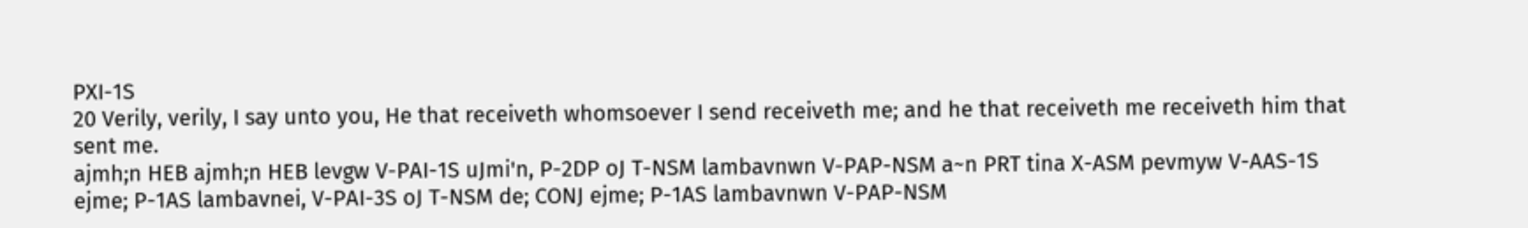PXI-1S
20 Verily, verily, I say unto you, He that receiveth whomsoever I send receiveth me; and he that receiveth me receiveth him that sent me.
ajmh;n HEB ajmh;n HEB levgw V-PAI-1S uJmi'n, P-2DP oJ T-NSM lambavnwn V-PAP-NSM a~n PRT tina X-ASM pevmyw V-AAS-1S ejme; P-1AS lambavnei, V-PAI-3S oJ T-NSM de; CONJ ejme; P-1AS lambavnwn V-PAP-NSM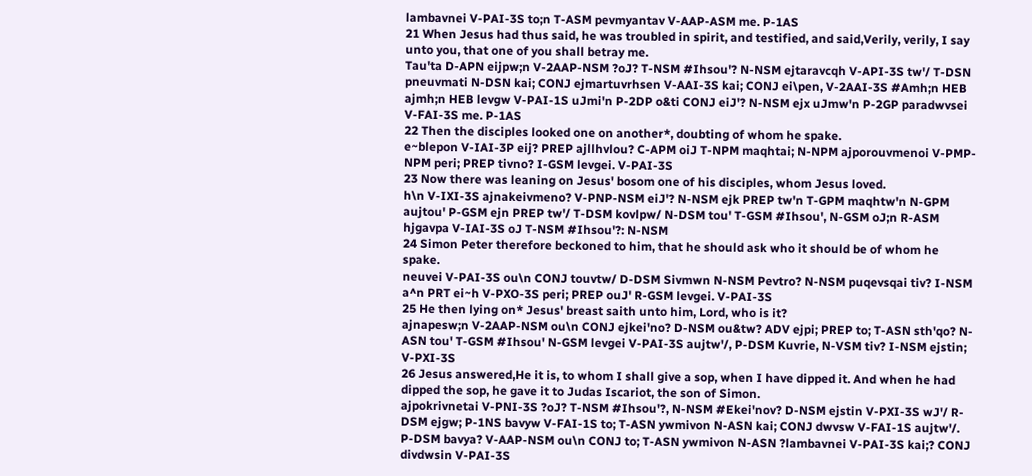lambavnei V-PAI-3S to;n T-ASM pevmyantav V-AAP-ASM me. P-1AS
21 When Jesus had thus said, he was troubled in spirit, and testified, and said,Verily, verily, I say unto you, that one of you shall betray me.
Tau'ta D-APN eijpw;n V-2AAP-NSM ?oJ? T-NSM #Ihsou'? N-NSM ejtaravcqh V-API-3S tw'/ T-DSN pneuvmati N-DSN kai; CONJ ejmartuvrhsen V-AAI-3S kai; CONJ ei\pen, V-2AAI-3S #Amh;n HEB ajmh;n HEB levgw V-PAI-1S uJmi'n P-2DP o&ti CONJ eiJ'? N-NSM ejx uJmw'n P-2GP paradwvsei V-FAI-3S me. P-1AS
22 Then the disciples looked one on another*, doubting of whom he spake.
e~blepon V-IAI-3P eij? PREP ajllhvlou? C-APM oiJ T-NPM maqhtai; N-NPM ajporouvmenoi V-PMP-NPM peri; PREP tivno? I-GSM levgei. V-PAI-3S
23 Now there was leaning on Jesus' bosom one of his disciples, whom Jesus loved.
h\n V-IXI-3S ajnakeivmeno? V-PNP-NSM eiJ'? N-NSM ejk PREP tw'n T-GPM maqhtw'n N-GPM aujtou' P-GSM ejn PREP tw'/ T-DSM kovlpw/ N-DSM tou' T-GSM #Ihsou', N-GSM oJ;n R-ASM hjgavpa V-IAI-3S oJ T-NSM #Ihsou'?: N-NSM
24 Simon Peter therefore beckoned to him, that he should ask who it should be of whom he spake.
neuvei V-PAI-3S ou\n CONJ touvtw/ D-DSM Sivmwn N-NSM Pevtro? N-NSM puqevsqai tiv? I-NSM a^n PRT ei~h V-PXO-3S peri; PREP ouJ' R-GSM levgei. V-PAI-3S
25 He then lying on* Jesus' breast saith unto him, Lord, who is it?
ajnapesw;n V-2AAP-NSM ou\n CONJ ejkei'no? D-NSM ou&tw? ADV ejpi; PREP to; T-ASN sth'qo? N-ASN tou' T-GSM #Ihsou' N-GSM levgei V-PAI-3S aujtw'/, P-DSM Kuvrie, N-VSM tiv? I-NSM ejstin; V-PXI-3S
26 Jesus answered,He it is, to whom I shall give a sop, when I have dipped it. And when he had dipped the sop, he gave it to Judas Iscariot, the son of Simon.
ajpokrivnetai V-PNI-3S ?oJ? T-NSM #Ihsou'?, N-NSM #Ekei'nov? D-NSM ejstin V-PXI-3S wJ'/ R-DSM ejgw; P-1NS bavyw V-FAI-1S to; T-ASN ywmivon N-ASN kai; CONJ dwvsw V-FAI-1S aujtw'/. P-DSM bavya? V-AAP-NSM ou\n CONJ to; T-ASN ywmivon N-ASN ?lambavnei V-PAI-3S kai;? CONJ divdwsin V-PAI-3S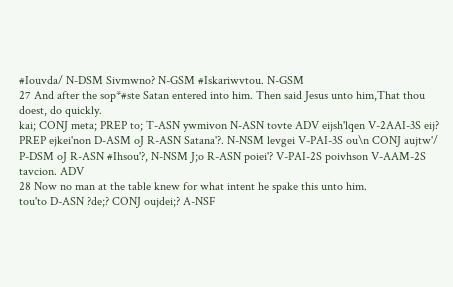#Iouvda/ N-DSM Sivmwno? N-GSM #Iskariwvtou. N-GSM
27 And after the sop*#ste Satan entered into him. Then said Jesus unto him,That thou doest, do quickly.
kai; CONJ meta; PREP to; T-ASN ywmivon N-ASN tovte ADV eijsh'lqen V-2AAI-3S eij? PREP ejkei'non D-ASM oJ R-ASN Satana'?. N-NSM levgei V-PAI-3S ou\n CONJ aujtw'/ P-DSM oJ R-ASN #Ihsou'?, N-NSM J;o R-ASN poiei'? V-PAI-2S poivhson V-AAM-2S tavcion. ADV
28 Now no man at the table knew for what intent he spake this unto him.
tou'to D-ASN ?de;? CONJ oujdei;? A-NSF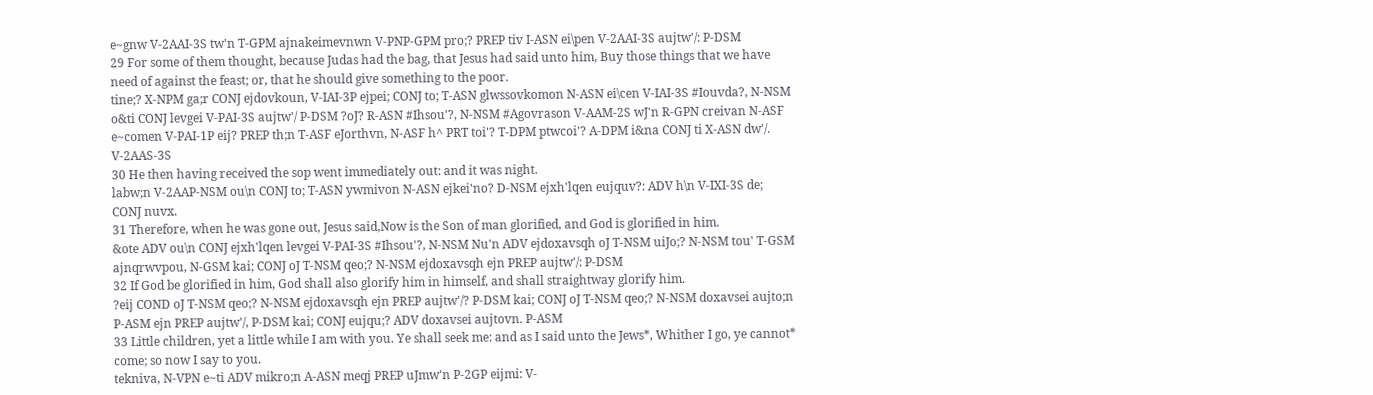e~gnw V-2AAI-3S tw'n T-GPM ajnakeimevnwn V-PNP-GPM pro;? PREP tiv I-ASN ei\pen V-2AAI-3S aujtw'/: P-DSM
29 For some of them thought, because Judas had the bag, that Jesus had said unto him, Buy those things that we have need of against the feast; or, that he should give something to the poor.
tine;? X-NPM ga;r CONJ ejdovkoun, V-IAI-3P ejpei; CONJ to; T-ASN glwssovkomon N-ASN ei\cen V-IAI-3S #Iouvda?, N-NSM o&ti CONJ levgei V-PAI-3S aujtw'/ P-DSM ?oJ? R-ASN #Ihsou'?, N-NSM #Agovrason V-AAM-2S wJ'n R-GPN creivan N-ASF e~comen V-PAI-1P eij? PREP th;n T-ASF eJorthvn, N-ASF h^ PRT toi'? T-DPM ptwcoi'? A-DPM i&na CONJ ti X-ASN dw'/. V-2AAS-3S
30 He then having received the sop went immediately out: and it was night.
labw;n V-2AAP-NSM ou\n CONJ to; T-ASN ywmivon N-ASN ejkei'no? D-NSM ejxh'lqen eujquv?: ADV h\n V-IXI-3S de; CONJ nuvx.
31 Therefore, when he was gone out, Jesus said,Now is the Son of man glorified, and God is glorified in him.
&ote ADV ou\n CONJ ejxh'lqen levgei V-PAI-3S #Ihsou'?, N-NSM Nu'n ADV ejdoxavsqh oJ T-NSM uiJo;? N-NSM tou' T-GSM ajnqrwvpou, N-GSM kai; CONJ oJ T-NSM qeo;? N-NSM ejdoxavsqh ejn PREP aujtw'/: P-DSM
32 If God be glorified in him, God shall also glorify him in himself, and shall straightway glorify him.
?eij COND oJ T-NSM qeo;? N-NSM ejdoxavsqh ejn PREP aujtw'/? P-DSM kai; CONJ oJ T-NSM qeo;? N-NSM doxavsei aujto;n P-ASM ejn PREP aujtw'/, P-DSM kai; CONJ eujqu;? ADV doxavsei aujtovn. P-ASM
33 Little children, yet a little while I am with you. Ye shall seek me: and as I said unto the Jews*, Whither I go, ye cannot* come; so now I say to you.
tekniva, N-VPN e~ti ADV mikro;n A-ASN meqj PREP uJmw'n P-2GP eijmi: V-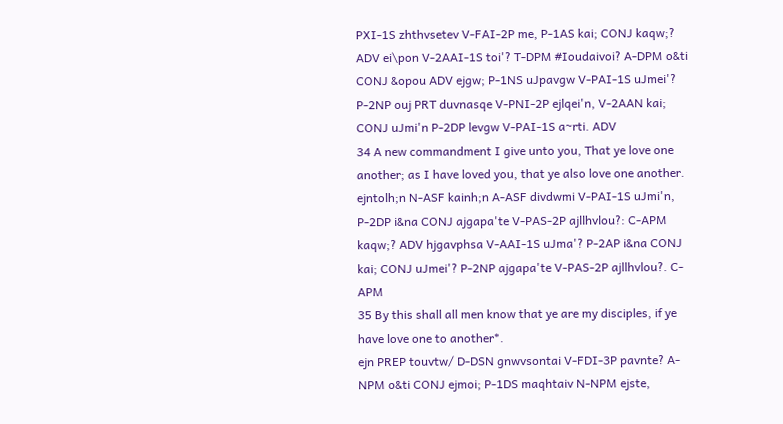PXI-1S zhthvsetev V-FAI-2P me, P-1AS kai; CONJ kaqw;? ADV ei\pon V-2AAI-1S toi'? T-DPM #Ioudaivoi? A-DPM o&ti CONJ &opou ADV ejgw; P-1NS uJpavgw V-PAI-1S uJmei'? P-2NP ouj PRT duvnasqe V-PNI-2P ejlqei'n, V-2AAN kai; CONJ uJmi'n P-2DP levgw V-PAI-1S a~rti. ADV
34 A new commandment I give unto you, That ye love one another; as I have loved you, that ye also love one another.
ejntolh;n N-ASF kainh;n A-ASF divdwmi V-PAI-1S uJmi'n, P-2DP i&na CONJ ajgapa'te V-PAS-2P ajllhvlou?: C-APM kaqw;? ADV hjgavphsa V-AAI-1S uJma'? P-2AP i&na CONJ kai; CONJ uJmei'? P-2NP ajgapa'te V-PAS-2P ajllhvlou?. C-APM
35 By this shall all men know that ye are my disciples, if ye have love one to another*.
ejn PREP touvtw/ D-DSN gnwvsontai V-FDI-3P pavnte? A-NPM o&ti CONJ ejmoi; P-1DS maqhtaiv N-NPM ejste,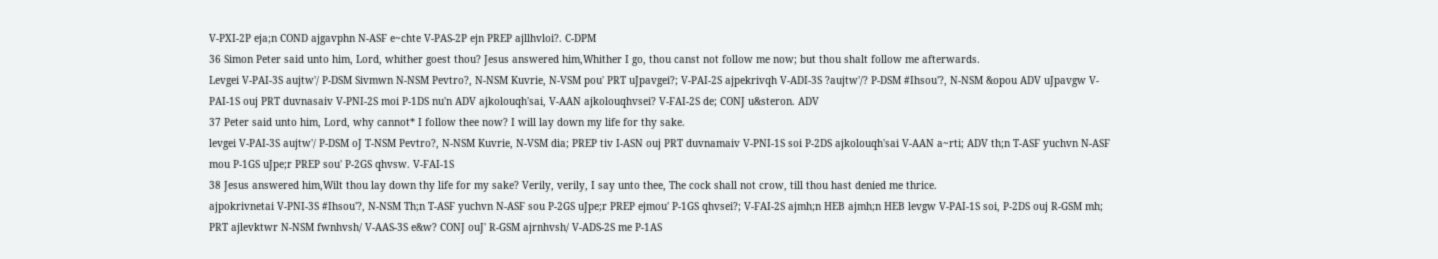V-PXI-2P eja;n COND ajgavphn N-ASF e~chte V-PAS-2P ejn PREP ajllhvloi?. C-DPM
36 Simon Peter said unto him, Lord, whither goest thou? Jesus answered him,Whither I go, thou canst not follow me now; but thou shalt follow me afterwards.
Levgei V-PAI-3S aujtw'/ P-DSM Sivmwn N-NSM Pevtro?, N-NSM Kuvrie, N-VSM pou' PRT uJpavgei?; V-PAI-2S ajpekrivqh V-ADI-3S ?aujtw'/? P-DSM #Ihsou'?, N-NSM &opou ADV uJpavgw V-PAI-1S ouj PRT duvnasaiv V-PNI-2S moi P-1DS nu'n ADV ajkolouqh'sai, V-AAN ajkolouqhvsei? V-FAI-2S de; CONJ u&steron. ADV
37 Peter said unto him, Lord, why cannot* I follow thee now? I will lay down my life for thy sake.
levgei V-PAI-3S aujtw'/ P-DSM oJ T-NSM Pevtro?, N-NSM Kuvrie, N-VSM dia; PREP tiv I-ASN ouj PRT duvnamaiv V-PNI-1S soi P-2DS ajkolouqh'sai V-AAN a~rti; ADV th;n T-ASF yuchvn N-ASF mou P-1GS uJpe;r PREP sou' P-2GS qhvsw. V-FAI-1S
38 Jesus answered him,Wilt thou lay down thy life for my sake? Verily, verily, I say unto thee, The cock shall not crow, till thou hast denied me thrice.
ajpokrivnetai V-PNI-3S #Ihsou'?, N-NSM Th;n T-ASF yuchvn N-ASF sou P-2GS uJpe;r PREP ejmou' P-1GS qhvsei?; V-FAI-2S ajmh;n HEB ajmh;n HEB levgw V-PAI-1S soi, P-2DS ouj R-GSM mh; PRT ajlevktwr N-NSM fwnhvsh/ V-AAS-3S e&w? CONJ ouJ' R-GSM ajrnhvsh/ V-ADS-2S me P-1AS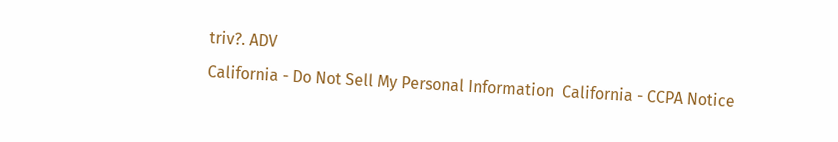triv?. ADV
California - Do Not Sell My Personal Information  California - CCPA Notice